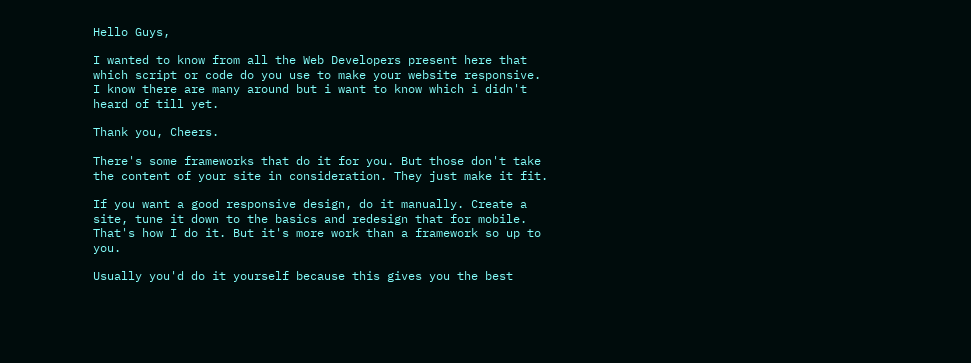Hello Guys,

I wanted to know from all the Web Developers present here that which script or code do you use to make your website responsive. I know there are many around but i want to know which i didn't heard of till yet.

Thank you, Cheers.

There's some frameworks that do it for you. But those don't take the content of your site in consideration. They just make it fit.

If you want a good responsive design, do it manually. Create a site, tune it down to the basics and redesign that for mobile.
That's how I do it. But it's more work than a framework so up to you.

Usually you'd do it yourself because this gives you the best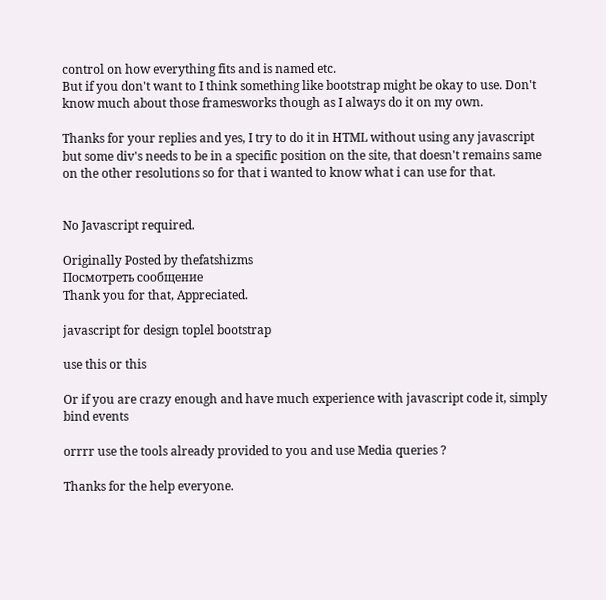control on how everything fits and is named etc.
But if you don't want to I think something like bootstrap might be okay to use. Don't know much about those framesworks though as I always do it on my own.

Thanks for your replies and yes, I try to do it in HTML without using any javascript but some div's needs to be in a specific position on the site, that doesn't remains same on the other resolutions so for that i wanted to know what i can use for that.


No Javascript required.

Originally Posted by thefatshizms
Посмотреть сообщение
Thank you for that, Appreciated.

javascript for design toplel bootstrap

use this or this

Or if you are crazy enough and have much experience with javascript code it, simply bind events

orrrr use the tools already provided to you and use Media queries ?

Thanks for the help everyone.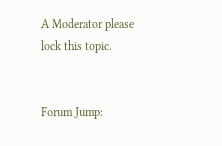A Moderator please lock this topic.


Forum Jump: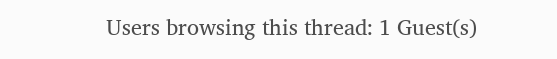Users browsing this thread: 1 Guest(s)